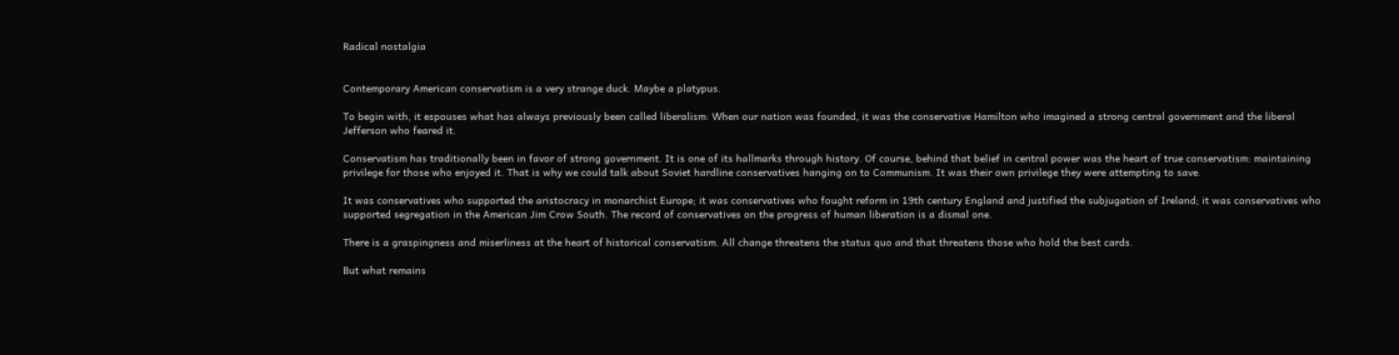Radical nostalgia


Contemporary American conservatism is a very strange duck. Maybe a platypus.

To begin with, it espouses what has always previously been called liberalism: When our nation was founded, it was the conservative Hamilton who imagined a strong central government and the liberal Jefferson who feared it.

Conservatism has traditionally been in favor of strong government. It is one of its hallmarks through history. Of course, behind that belief in central power was the heart of true conservatism: maintaining privilege for those who enjoyed it. That is why we could talk about Soviet hardline conservatives hanging on to Communism. It was their own privilege they were attempting to save.

It was conservatives who supported the aristocracy in monarchist Europe; it was conservatives who fought reform in 19th century England and justified the subjugation of Ireland; it was conservatives who supported segregation in the American Jim Crow South. The record of conservatives on the progress of human liberation is a dismal one.

There is a graspingness and miserliness at the heart of historical conservatism. All change threatens the status quo and that threatens those who hold the best cards.

But what remains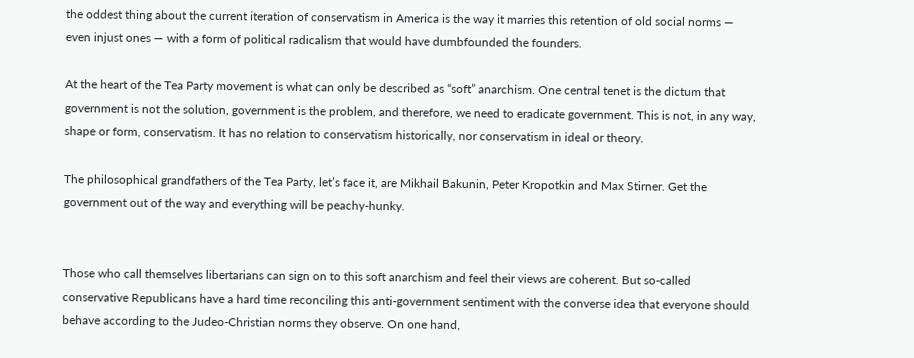the oddest thing about the current iteration of conservatism in America is the way it marries this retention of old social norms — even injust ones — with a form of political radicalism that would have dumbfounded the founders.

At the heart of the Tea Party movement is what can only be described as “soft” anarchism. One central tenet is the dictum that government is not the solution, government is the problem, and therefore, we need to eradicate government. This is not, in any way, shape or form, conservatism. It has no relation to conservatism historically, nor conservatism in ideal or theory.

The philosophical grandfathers of the Tea Party, let’s face it, are Mikhail Bakunin, Peter Kropotkin and Max Stirner. Get the government out of the way and everything will be peachy-hunky.


Those who call themselves libertarians can sign on to this soft anarchism and feel their views are coherent. But so-called conservative Republicans have a hard time reconciling this anti-government sentiment with the converse idea that everyone should behave according to the Judeo-Christian norms they observe. On one hand,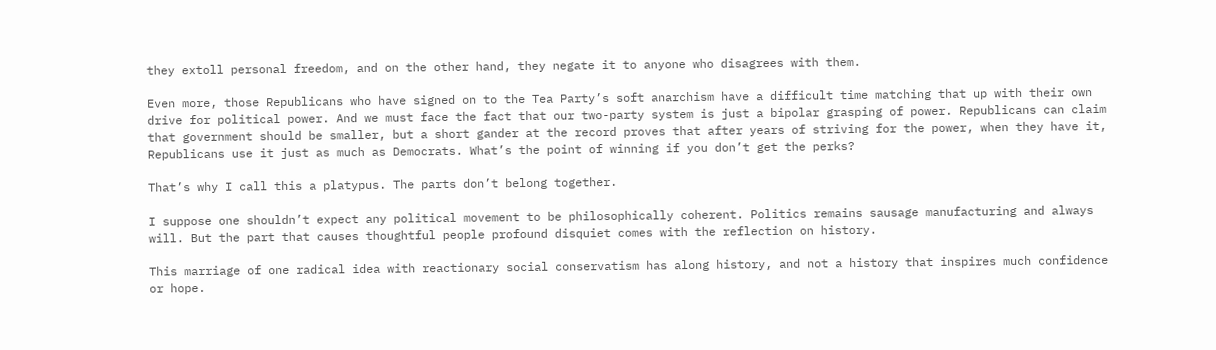they extoll personal freedom, and on the other hand, they negate it to anyone who disagrees with them.

Even more, those Republicans who have signed on to the Tea Party’s soft anarchism have a difficult time matching that up with their own drive for political power. And we must face the fact that our two-party system is just a bipolar grasping of power. Republicans can claim that government should be smaller, but a short gander at the record proves that after years of striving for the power, when they have it, Republicans use it just as much as Democrats. What’s the point of winning if you don’t get the perks?

That’s why I call this a platypus. The parts don’t belong together.

I suppose one shouldn’t expect any political movement to be philosophically coherent. Politics remains sausage manufacturing and always will. But the part that causes thoughtful people profound disquiet comes with the reflection on history.

This marriage of one radical idea with reactionary social conservatism has along history, and not a history that inspires much confidence or hope.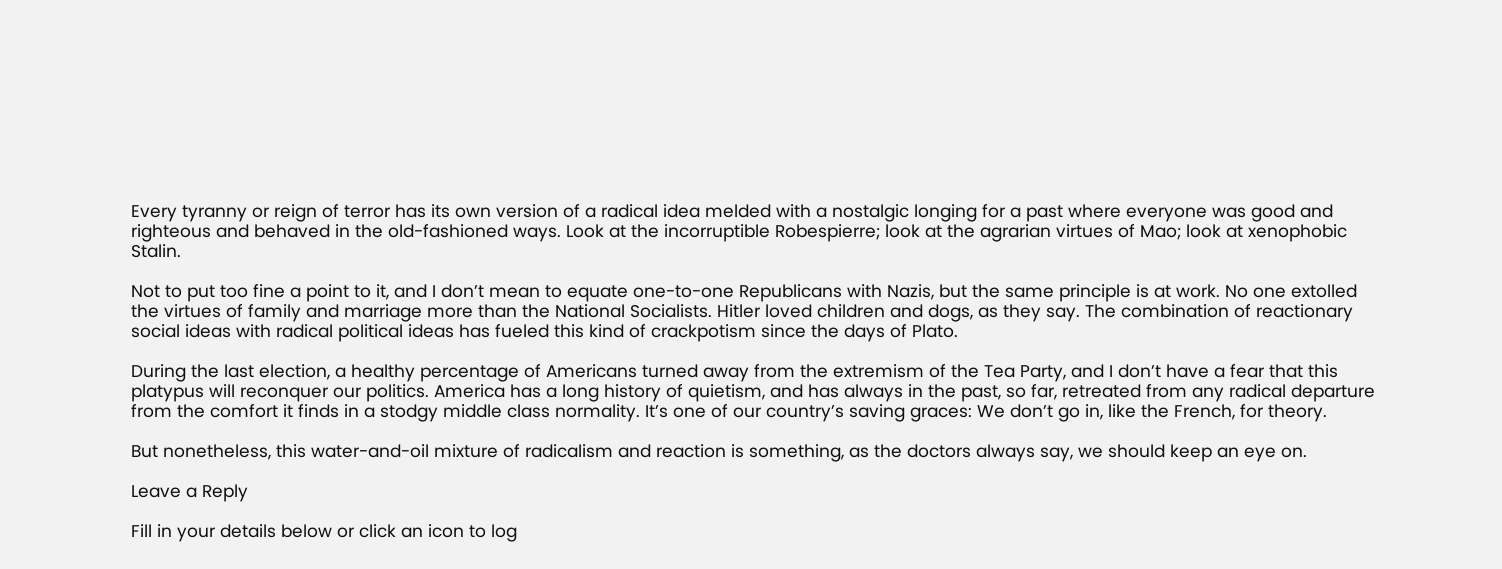Every tyranny or reign of terror has its own version of a radical idea melded with a nostalgic longing for a past where everyone was good and righteous and behaved in the old-fashioned ways. Look at the incorruptible Robespierre; look at the agrarian virtues of Mao; look at xenophobic Stalin.

Not to put too fine a point to it, and I don’t mean to equate one-to-one Republicans with Nazis, but the same principle is at work. No one extolled the virtues of family and marriage more than the National Socialists. Hitler loved children and dogs, as they say. The combination of reactionary social ideas with radical political ideas has fueled this kind of crackpotism since the days of Plato.

During the last election, a healthy percentage of Americans turned away from the extremism of the Tea Party, and I don’t have a fear that this platypus will reconquer our politics. America has a long history of quietism, and has always in the past, so far, retreated from any radical departure from the comfort it finds in a stodgy middle class normality. It’s one of our country’s saving graces: We don’t go in, like the French, for theory.

But nonetheless, this water-and-oil mixture of radicalism and reaction is something, as the doctors always say, we should keep an eye on.

Leave a Reply

Fill in your details below or click an icon to log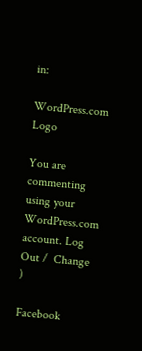in:

WordPress.com Logo

You are commenting using your WordPress.com account. Log Out /  Change )

Facebook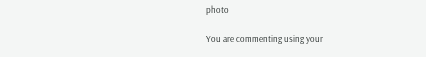photo

You are commenting using your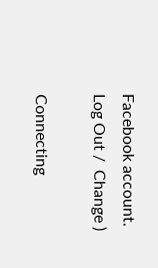Facebook account. Log Out /  Change )

Connecting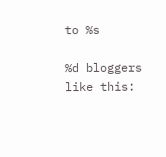to %s

%d bloggers like this: